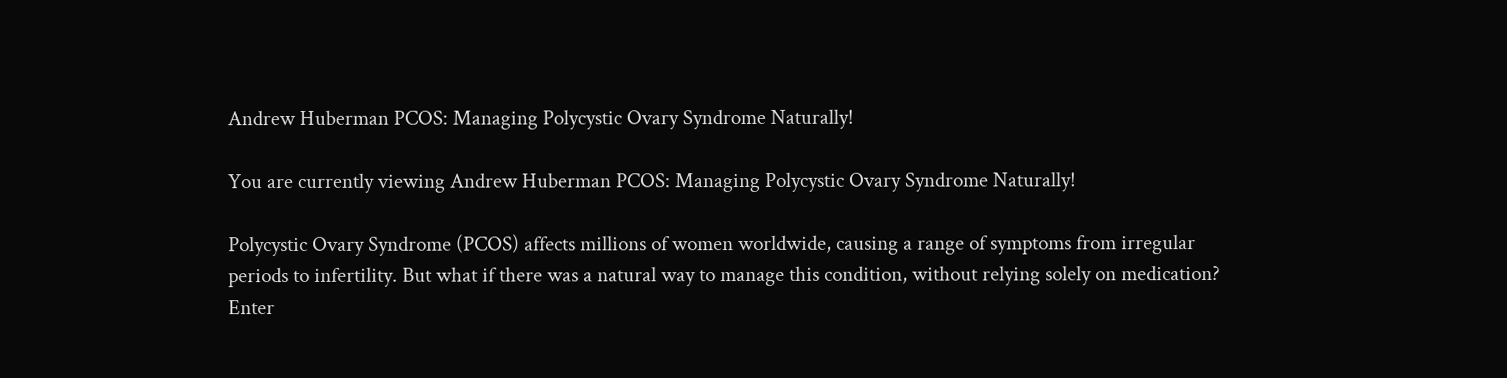Andrew Huberman PCOS: Managing Polycystic Ovary Syndrome Naturally!

You are currently viewing Andrew Huberman PCOS: Managing Polycystic Ovary Syndrome Naturally!

Polycystic Ovary Syndrome (PCOS) affects millions of women worldwide, causing a range of symptoms from irregular periods to infertility. But what if there was a natural way to manage this condition, without relying solely on medication? Enter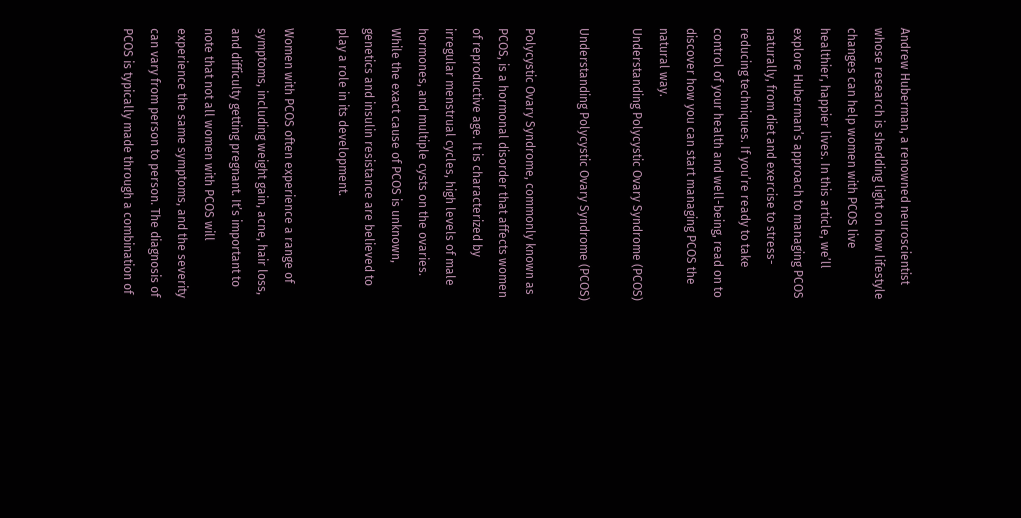Andrew Huberman, a renowned neuroscientist whose research is shedding light on how lifestyle changes can help women with PCOS live healthier, happier lives. In this article, we’ll explore Huberman’s approach to managing PCOS naturally, from diet and exercise to stress-reducing techniques. If you’re ready to take control of your health and well-being, read on to discover how you can start managing PCOS the natural way.
Understanding Polycystic Ovary Syndrome (PCOS)

Understanding Polycystic Ovary Syndrome (PCOS)

Polycystic Ovary Syndrome, commonly known as PCOS, is a hormonal disorder that affects women of reproductive age. It is characterized by irregular menstrual cycles, high levels of male hormones, and multiple cysts on the ovaries. While the exact cause of PCOS is unknown, genetics and insulin resistance are believed to play a role in its development.

Women with PCOS often experience a range of symptoms, including weight gain, acne, hair loss, and difficulty getting pregnant. It’s important to note that not all women with PCOS will experience the same symptoms, and the severity can vary from person to person. The diagnosis of PCOS is typically made through a combination of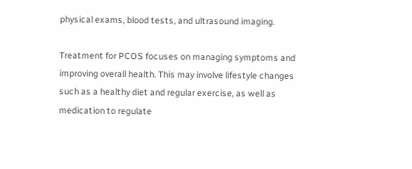physical exams, blood tests, and ultrasound imaging.

Treatment for PCOS focuses on managing symptoms and improving overall health. This may involve lifestyle changes such as a healthy diet and regular exercise, as well as medication to regulate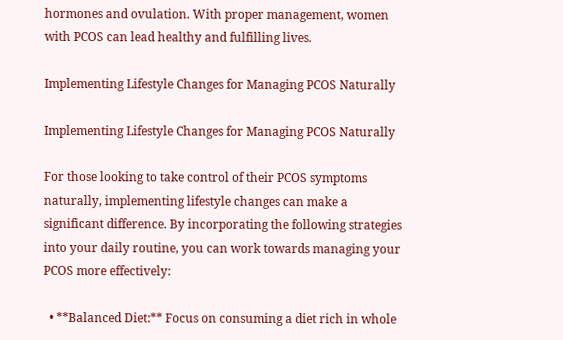hormones and ovulation. With proper management, women with PCOS can lead healthy and fulfilling lives.

Implementing Lifestyle Changes for Managing PCOS Naturally

Implementing Lifestyle Changes for Managing PCOS Naturally

For those looking to take control of their PCOS symptoms naturally, implementing lifestyle changes can make a significant difference. By incorporating the following strategies into your daily routine, you can work towards managing your PCOS more effectively:

  • **Balanced Diet:** Focus on consuming a diet rich in whole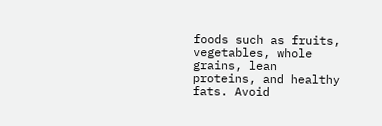foods such as fruits, vegetables, whole grains, lean proteins, and healthy fats. Avoid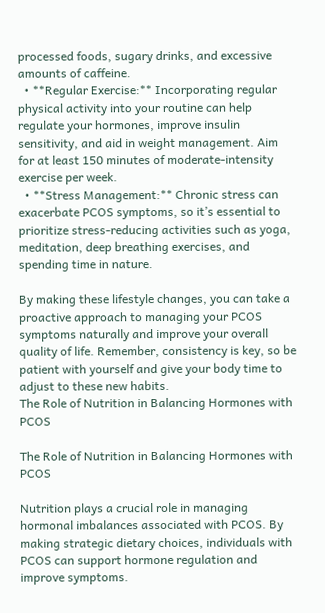processed foods, sugary drinks, and excessive amounts of caffeine.
  • **Regular Exercise:** Incorporating regular physical activity into your routine can help regulate your hormones, improve insulin sensitivity, and aid in weight management. Aim for at least 150 minutes of moderate-intensity exercise per week.
  • **Stress Management:** Chronic stress can exacerbate PCOS symptoms, so it’s essential to prioritize stress-reducing activities such as yoga, meditation, deep breathing exercises, and spending time in nature.

By making these lifestyle changes, you can take a proactive approach to managing your PCOS symptoms naturally and improve your overall quality of life. Remember, consistency is key, so be patient with yourself and give your body time to adjust to these new habits.
The Role of Nutrition in Balancing Hormones with PCOS

The Role of Nutrition in Balancing Hormones with PCOS

Nutrition plays a crucial role in managing hormonal imbalances associated with PCOS. By making strategic dietary choices, individuals with PCOS can support hormone regulation and improve symptoms.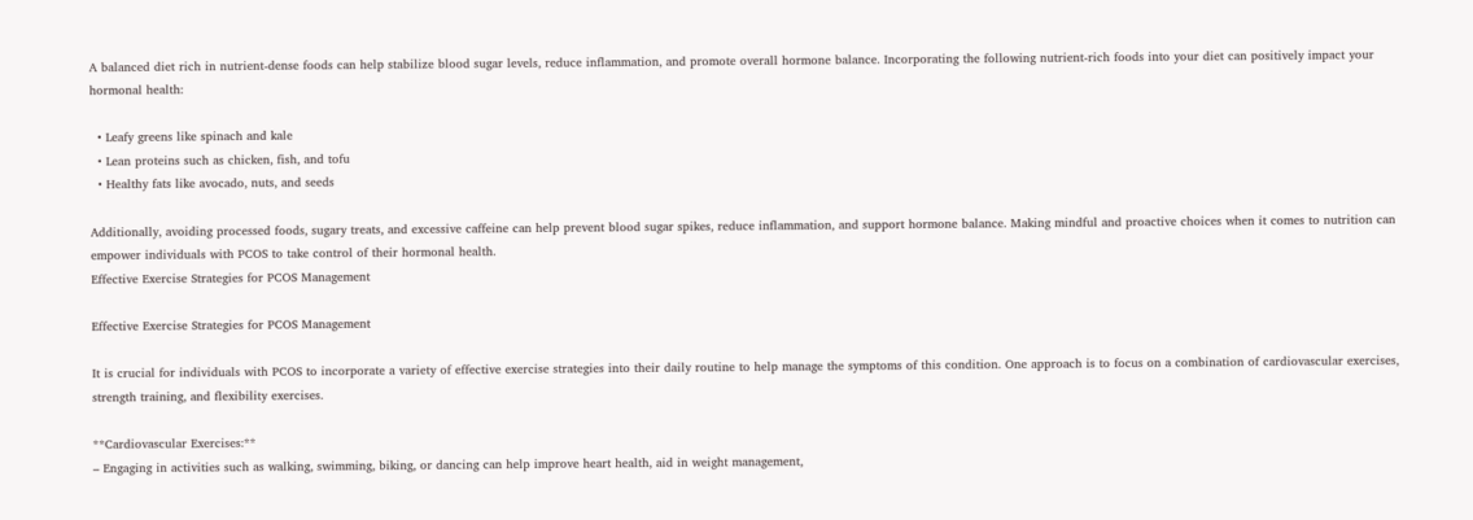A balanced diet rich in nutrient-dense foods can help stabilize blood sugar levels, reduce inflammation, and promote overall hormone balance. Incorporating the following nutrient-rich foods into your diet can positively impact your hormonal health:

  • Leafy greens like spinach and kale
  • Lean proteins such as chicken, fish, and tofu
  • Healthy fats like avocado, nuts, and seeds

Additionally, avoiding processed foods, sugary treats, and excessive caffeine can help prevent blood sugar spikes, reduce inflammation, and support hormone balance. Making mindful and proactive choices when it comes to nutrition can empower individuals with PCOS to take control of their hormonal health.
Effective Exercise Strategies for PCOS Management

Effective Exercise Strategies for PCOS Management

It is crucial for individuals with PCOS to incorporate a variety of effective exercise strategies into their daily routine to help manage the symptoms of this condition. One approach is to focus on a combination of cardiovascular exercises, strength training, and flexibility exercises.

**Cardiovascular Exercises:**
– Engaging in activities such as walking, swimming, biking, or dancing can help improve heart health, aid in weight management,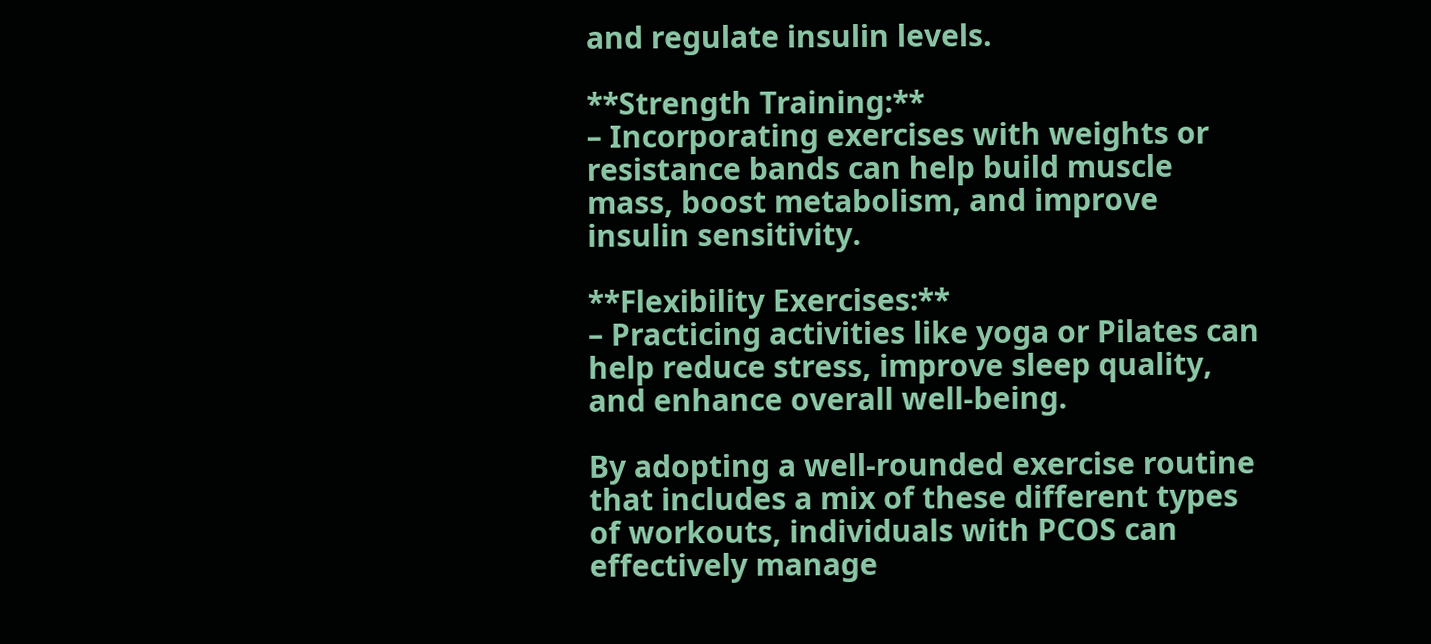and regulate insulin levels.

**Strength Training:**
– Incorporating exercises with weights or resistance bands can help build muscle mass, boost metabolism, and improve insulin sensitivity.

**Flexibility Exercises:**
– Practicing activities like yoga or Pilates can help reduce stress, improve sleep quality, and enhance overall well-being.

By adopting a well-rounded exercise routine that includes a mix of these different types of workouts, individuals with PCOS can effectively manage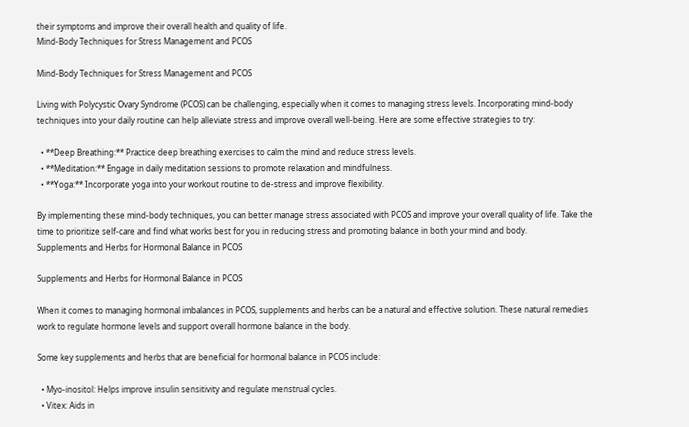their symptoms and improve their overall health and quality of life.
Mind-Body Techniques for Stress Management and PCOS

Mind-Body Techniques for Stress Management and PCOS

Living with Polycystic Ovary Syndrome (PCOS) can be challenging, especially when it comes to managing stress levels. Incorporating mind-body techniques into your daily routine can help alleviate stress and improve overall well-being. Here are some effective strategies to try:

  • **Deep Breathing:** Practice deep breathing exercises to calm the mind and reduce stress levels.
  • **Meditation:** Engage in daily meditation sessions to promote relaxation and mindfulness.
  • **Yoga:** Incorporate yoga into your workout routine to de-stress and improve flexibility.

By implementing these mind-body techniques, you can better manage stress associated with PCOS and improve your overall quality of life. Take the time to prioritize self-care and find what works best for you in reducing stress and promoting balance in both your mind and body.
Supplements and Herbs for Hormonal Balance in PCOS

Supplements and Herbs for Hormonal Balance in PCOS

When it comes to managing hormonal imbalances in PCOS, supplements and herbs can be a natural and effective solution. These natural remedies work to regulate hormone levels and support overall hormone balance in the body.

Some key supplements and herbs that are beneficial for hormonal balance in PCOS include:

  • Myo-inositol: Helps improve insulin sensitivity and regulate menstrual cycles.
  • Vitex: Aids in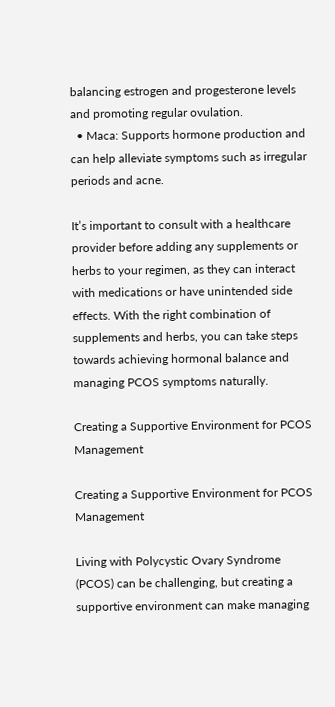balancing estrogen and progesterone levels and promoting regular ovulation.
  • Maca: Supports hormone production and can help alleviate symptoms such as irregular periods and acne.

It’s important to consult with a healthcare provider before adding any supplements or herbs to your regimen, as they can interact with medications or have unintended side effects. With the right combination of supplements and herbs, you can take steps towards achieving hormonal balance and managing PCOS symptoms naturally.

Creating a Supportive Environment for PCOS Management

Creating a Supportive Environment for PCOS Management

Living with Polycystic Ovary Syndrome (PCOS) can be challenging, but creating a supportive environment can make managing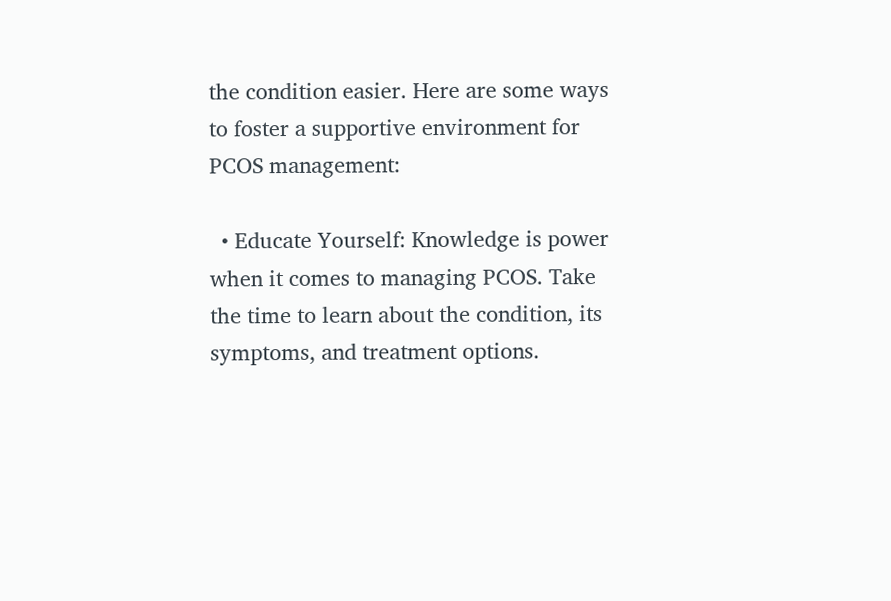the condition easier. Here are some ways to foster a supportive environment for PCOS management:

  • Educate Yourself: Knowledge is power when it comes to managing PCOS. Take the time to learn about the condition, its symptoms, and treatment options.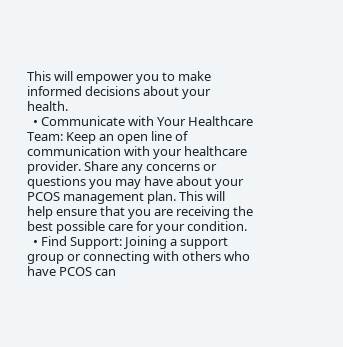This will empower you to make informed decisions about your health.
  • Communicate with Your Healthcare Team: Keep an open line of communication with your healthcare provider. Share any concerns or questions you may have about your PCOS management plan. This will help ensure that you are receiving the best possible care for your condition.
  • Find Support: Joining a support group or connecting with others who have PCOS can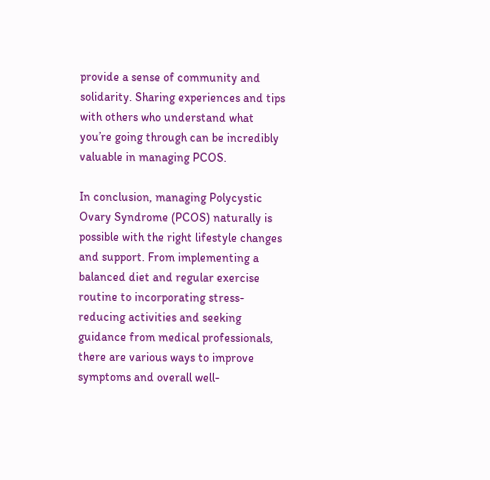provide a sense of community and solidarity. Sharing experiences and tips with others who understand what you’re going through can be incredibly valuable in managing PCOS.

In conclusion, managing Polycystic Ovary Syndrome (PCOS) naturally is possible with the right lifestyle changes and support. From implementing a balanced diet and regular exercise routine to incorporating stress-reducing activities and seeking guidance from medical professionals, there are various ways to improve symptoms and overall well-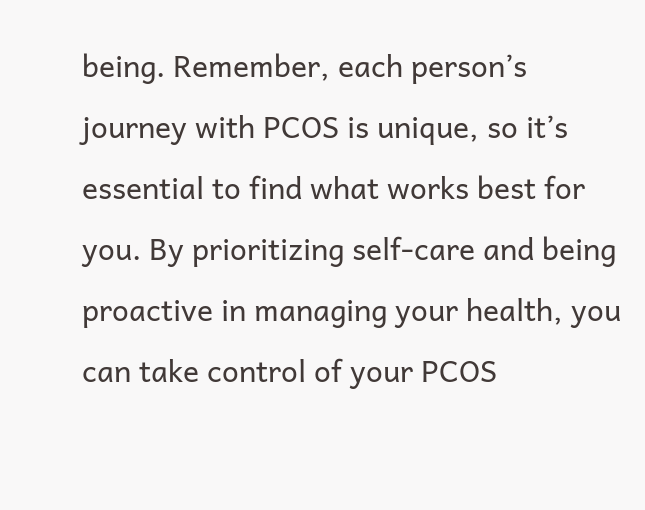being. Remember, each person’s journey with PCOS is unique, so it’s essential to find what works best for you. By prioritizing self-care and being proactive in managing your health, you can take control of your PCOS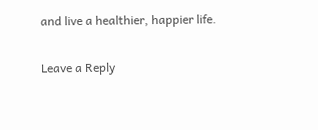and live a healthier, happier life.

Leave a Reply